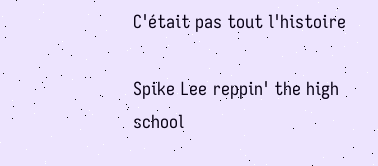C'était pas tout l'histoire

Spike Lee reppin' the high school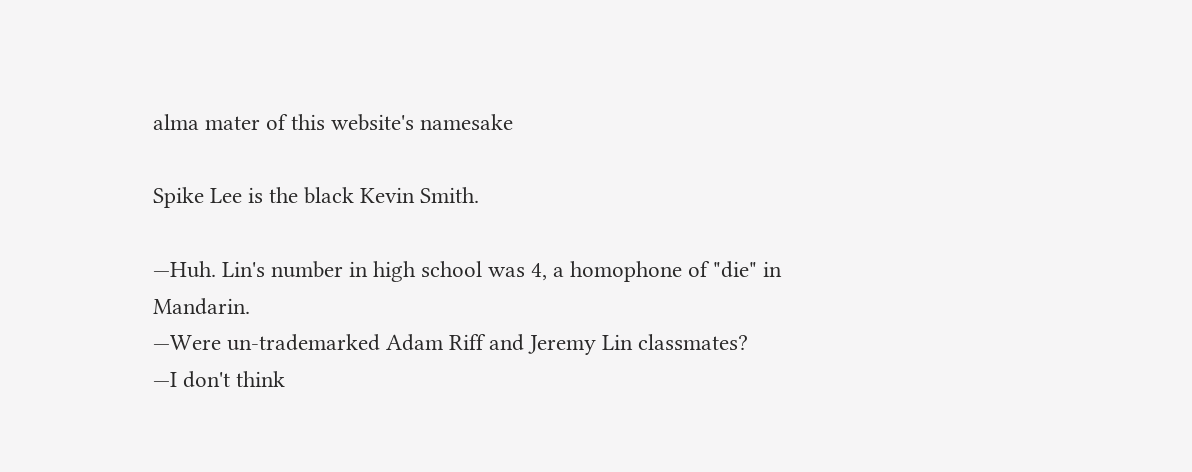alma mater of this website's namesake

Spike Lee is the black Kevin Smith.

—Huh. Lin's number in high school was 4, a homophone of "die" in Mandarin.
—Were un-trademarked Adam Riff and Jeremy Lin classmates?
—I don't think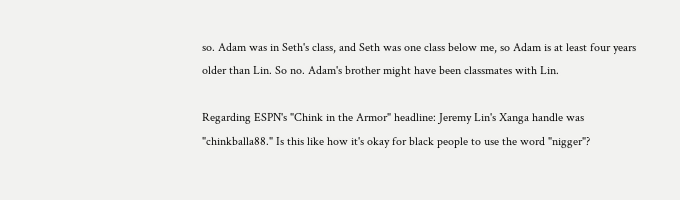so. Adam was in Seth's class, and Seth was one class below me, so Adam is at least four years older than Lin. So no. Adam's brother might have been classmates with Lin.

Regarding ESPN's "Chink in the Armor" headline: Jeremy Lin's Xanga handle was "chinkballa88." Is this like how it's okay for black people to use the word "nigger"?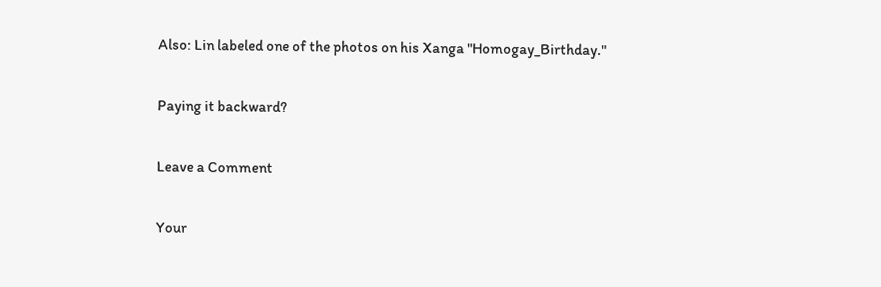Also: Lin labeled one of the photos on his Xanga "Homogay_Birthday."

Paying it backward?

Leave a Comment

Your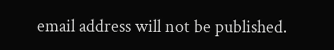email address will not be published.